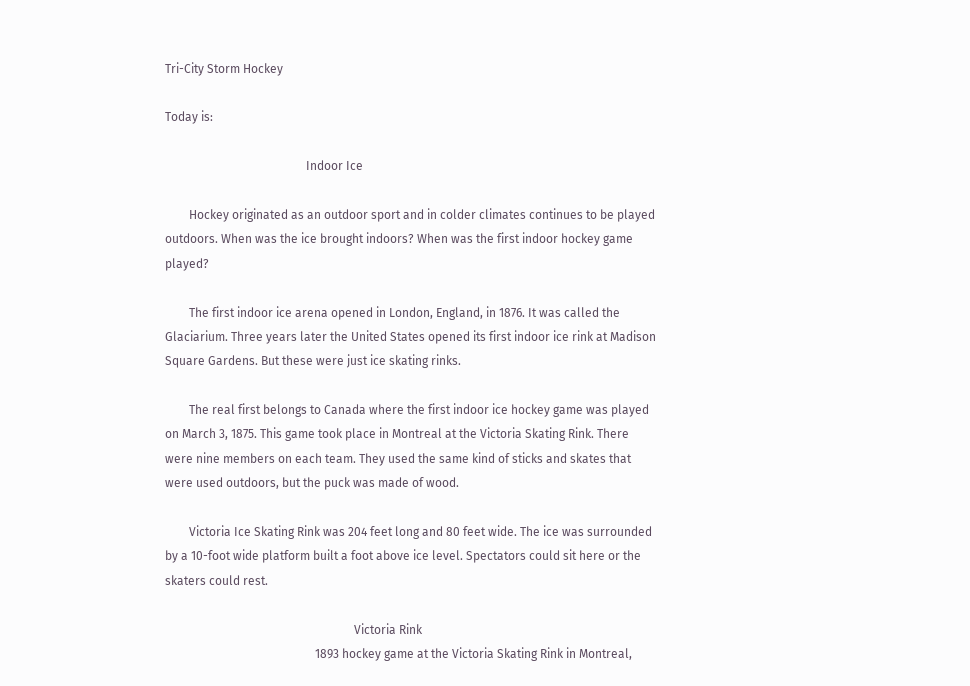Tri-City Storm Hockey

Today is:

                                               Indoor Ice

        Hockey originated as an outdoor sport and in colder climates continues to be played outdoors. When was the ice brought indoors? When was the first indoor hockey game played?

        The first indoor ice arena opened in London, England, in 1876. It was called the Glaciarium. Three years later the United States opened its first indoor ice rink at Madison Square Gardens. But these were just ice skating rinks.

        The real first belongs to Canada where the first indoor ice hockey game was played on March 3, 1875. This game took place in Montreal at the Victoria Skating Rink. There were nine members on each team. They used the same kind of sticks and skates that were used outdoors, but the puck was made of wood.

        Victoria Ice Skating Rink was 204 feet long and 80 feet wide. The ice was surrounded by a 10-foot wide platform built a foot above ice level. Spectators could sit here or the skaters could rest.

                                                               Victoria Rink
                                                  1893 hockey game at the Victoria Skating Rink in Montreal,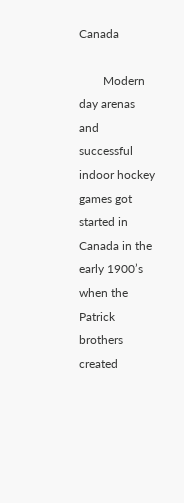Canada

        Modern day arenas and successful indoor hockey games got started in Canada in the early 1900’s when the Patrick brothers created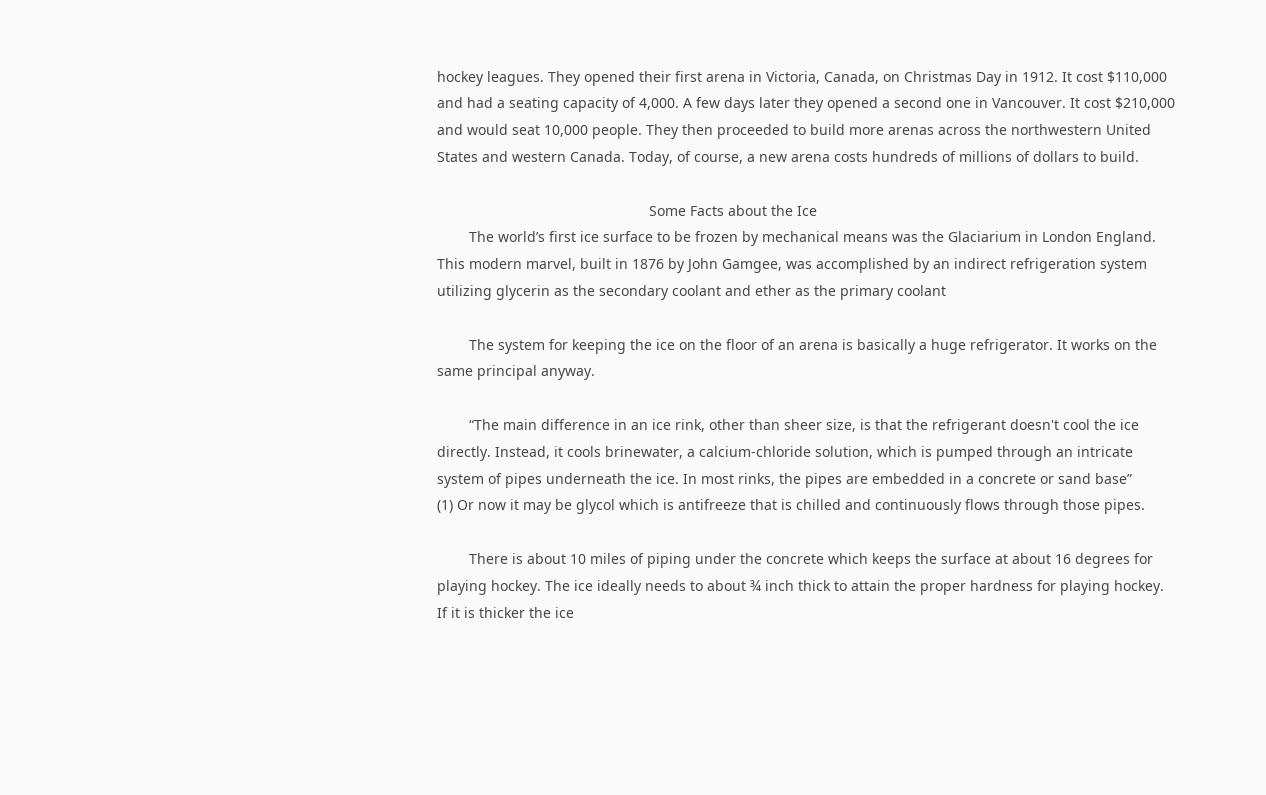hockey leagues. They opened their first arena in Victoria, Canada, on Christmas Day in 1912. It cost $110,000 and had a seating capacity of 4,000. A few days later they opened a second one in Vancouver. It cost $210,000 and would seat 10,000 people. They then proceeded to build more arenas across the northwestern United States and western Canada. Today, of course, a new arena costs hundreds of millions of dollars to build.

                                                     Some Facts about the Ice
        The world’s first ice surface to be frozen by mechanical means was the Glaciarium in London England. This modern marvel, built in 1876 by John Gamgee, was accomplished by an indirect refrigeration system utilizing glycerin as the secondary coolant and ether as the primary coolant

        The system for keeping the ice on the floor of an arena is basically a huge refrigerator. It works on the same principal anyway.

        “The main difference in an ice rink, other than sheer size, is that the refrigerant doesn't cool the ice directly. Instead, it cools brinewater, a calcium-chloride solution, which is pumped through an intricate system of pipes underneath the ice. In most rinks, the pipes are embedded in a concrete or sand base”
(1) Or now it may be glycol which is antifreeze that is chilled and continuously flows through those pipes.

        There is about 10 miles of piping under the concrete which keeps the surface at about 16 degrees for playing hockey. The ice ideally needs to about ¾ inch thick to attain the proper hardness for playing hockey. If it is thicker the ice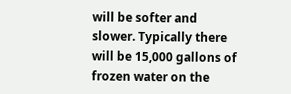will be softer and slower. Typically there will be 15,000 gallons of frozen water on the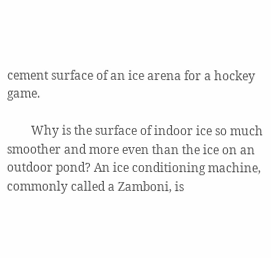cement surface of an ice arena for a hockey game.

        Why is the surface of indoor ice so much smoother and more even than the ice on an outdoor pond? An ice conditioning machine, commonly called a Zamboni, is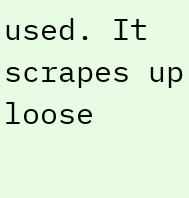used. It scrapes up loose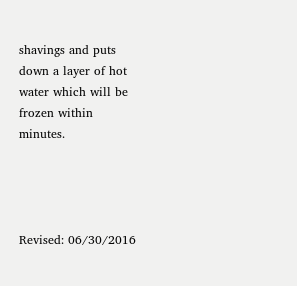shavings and puts  down a layer of hot water which will be frozen within minutes.




Revised: 06/30/2016